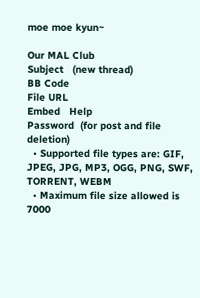moe moe kyun~

Our MAL Club
Subject   (new thread)
BB Code
File URL
Embed   Help
Password  (for post and file deletion)
  • Supported file types are: GIF, JPEG, JPG, MP3, OGG, PNG, SWF, TORRENT, WEBM
  • Maximum file size allowed is 7000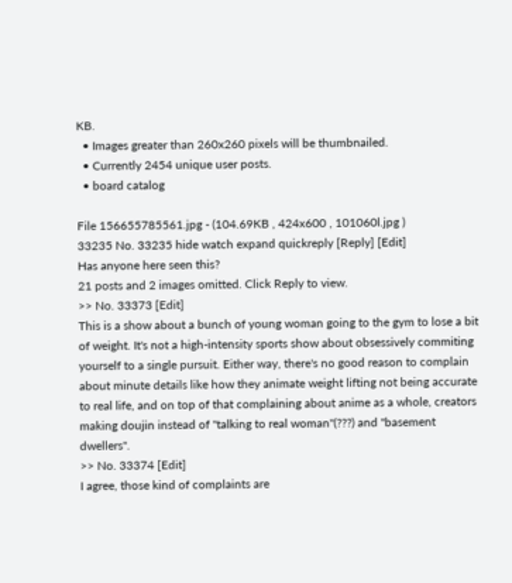KB.
  • Images greater than 260x260 pixels will be thumbnailed.
  • Currently 2454 unique user posts.
  • board catalog

File 156655785561.jpg - (104.69KB , 424x600 , 101060l.jpg )
33235 No. 33235 hide watch expand quickreply [Reply] [Edit]
Has anyone here seen this?
21 posts and 2 images omitted. Click Reply to view.
>> No. 33373 [Edit]
This is a show about a bunch of young woman going to the gym to lose a bit of weight. It's not a high-intensity sports show about obsessively commiting yourself to a single pursuit. Either way, there's no good reason to complain about minute details like how they animate weight lifting not being accurate to real life, and on top of that complaining about anime as a whole, creators making doujin instead of "talking to real woman"(???) and "basement dwellers".
>> No. 33374 [Edit]
I agree, those kind of complaints are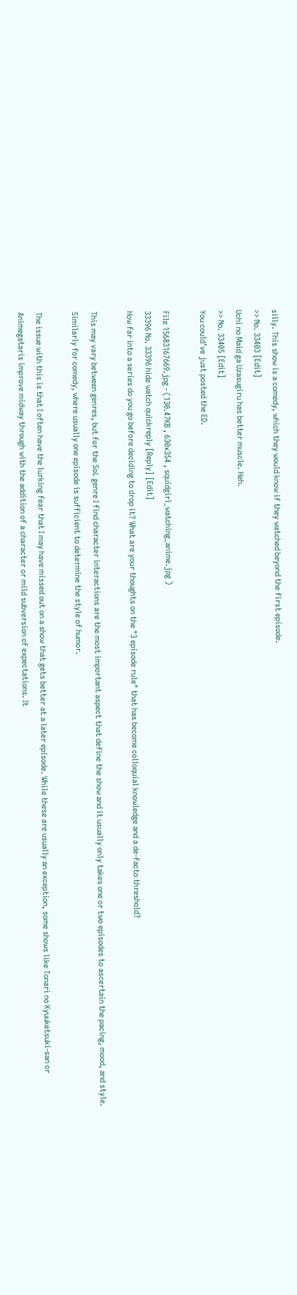silly. This show is a comedy, which they would know if they watched beyond the first episode.
>> No. 33403 [Edit]
Uchi no Maid ga Uzasugiru has better muscle. Heh.
>> No. 33405 [Edit]
You could’ve just posted the ED.

File 15683167669.jpg - (130.47KB , 630x354 , squidgirl_watching_anime.jpg )
33396 No. 33396 hide watch quickreply [Reply] [Edit]
How far into a series do you go before deciding to drop it? What are your thoughts on the "3 episode rule" that has become colloquial knowledge and a de-facto threshold?

This may vary between genres, but for the SoL genre I find character interactions are the most important aspect that define the show and it usually only takes one or two episodes to ascertain the pacing, mood, and style. Similarly for comedy, where usually one episode is sufficient to determine the style of humor.

The issue with this is that I often have the lurking fear that I may have missed out on a show that gets better at a later episode. While these are usually an exception, some shows like Tonari no Kyuuketsuki-san or Animegataris improve midway through with the addition of a character or mild subversion of expectations. It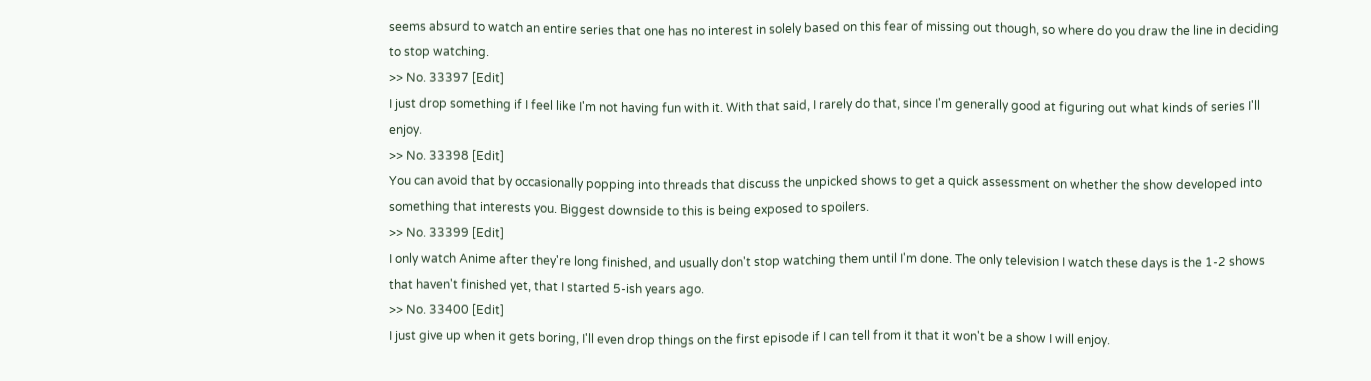seems absurd to watch an entire series that one has no interest in solely based on this fear of missing out though, so where do you draw the line in deciding to stop watching.
>> No. 33397 [Edit]
I just drop something if I feel like I'm not having fun with it. With that said, I rarely do that, since I'm generally good at figuring out what kinds of series I'll enjoy.
>> No. 33398 [Edit]
You can avoid that by occasionally popping into threads that discuss the unpicked shows to get a quick assessment on whether the show developed into something that interests you. Biggest downside to this is being exposed to spoilers.
>> No. 33399 [Edit]
I only watch Anime after they're long finished, and usually don't stop watching them until I'm done. The only television I watch these days is the 1-2 shows that haven't finished yet, that I started 5-ish years ago.
>> No. 33400 [Edit]
I just give up when it gets boring, I'll even drop things on the first episode if I can tell from it that it won't be a show I will enjoy.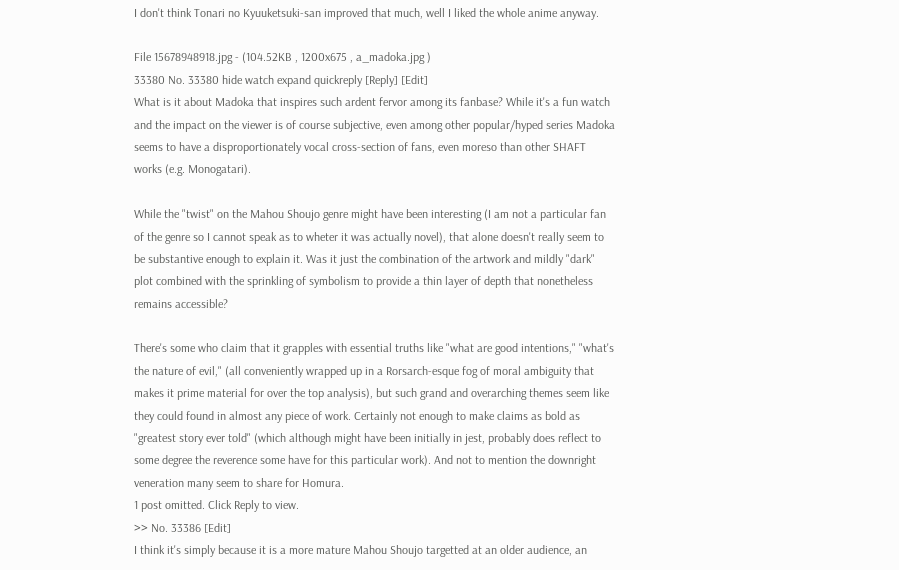I don't think Tonari no Kyuuketsuki-san improved that much, well I liked the whole anime anyway.

File 15678948918.jpg - (104.52KB , 1200x675 , a_madoka.jpg )
33380 No. 33380 hide watch expand quickreply [Reply] [Edit]
What is it about Madoka that inspires such ardent fervor among its fanbase? While it's a fun watch and the impact on the viewer is of course subjective, even among other popular/hyped series Madoka seems to have a disproportionately vocal cross-section of fans, even moreso than other SHAFT works (e.g. Monogatari).

While the "twist" on the Mahou Shoujo genre might have been interesting (I am not a particular fan of the genre so I cannot speak as to wheter it was actually novel), that alone doesn't really seem to be substantive enough to explain it. Was it just the combination of the artwork and mildly "dark" plot combined with the sprinkling of symbolism to provide a thin layer of depth that nonetheless remains accessible?

There's some who claim that it grapples with essential truths like "what are good intentions," "what's the nature of evil," (all conveniently wrapped up in a Rorsarch-esque fog of moral ambiguity that makes it prime material for over the top analysis), but such grand and overarching themes seem like they could found in almost any piece of work. Certainly not enough to make claims as bold as "greatest story ever told" (which although might have been initially in jest, probably does reflect to some degree the reverence some have for this particular work). And not to mention the downright veneration many seem to share for Homura.
1 post omitted. Click Reply to view.
>> No. 33386 [Edit]
I think it's simply because it is a more mature Mahou Shoujo targetted at an older audience, an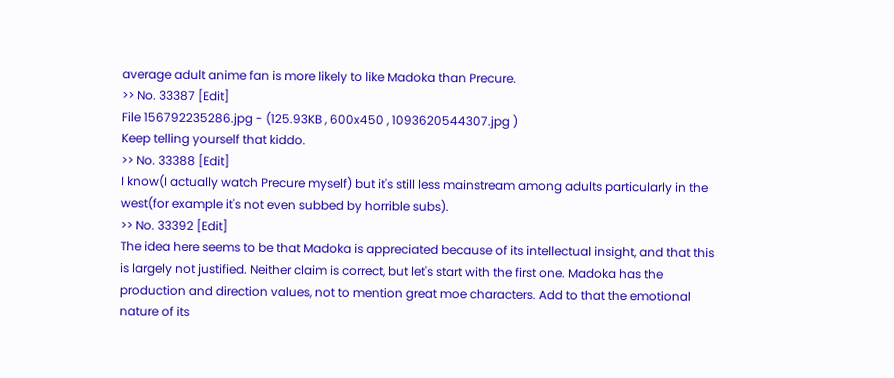average adult anime fan is more likely to like Madoka than Precure.
>> No. 33387 [Edit]
File 156792235286.jpg - (125.93KB , 600x450 , 1093620544307.jpg )
Keep telling yourself that kiddo.
>> No. 33388 [Edit]
I know(I actually watch Precure myself) but it's still less mainstream among adults particularly in the west(for example it's not even subbed by horrible subs).
>> No. 33392 [Edit]
The idea here seems to be that Madoka is appreciated because of its intellectual insight, and that this is largely not justified. Neither claim is correct, but let's start with the first one. Madoka has the production and direction values, not to mention great moe characters. Add to that the emotional nature of its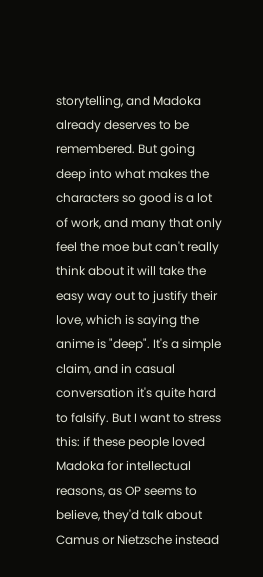storytelling, and Madoka already deserves to be remembered. But going deep into what makes the characters so good is a lot of work, and many that only feel the moe but can't really think about it will take the easy way out to justify their love, which is saying the anime is "deep". It's a simple claim, and in casual conversation it's quite hard to falsify. But I want to stress this: if these people loved Madoka for intellectual reasons, as OP seems to believe, they'd talk about Camus or Nietzsche instead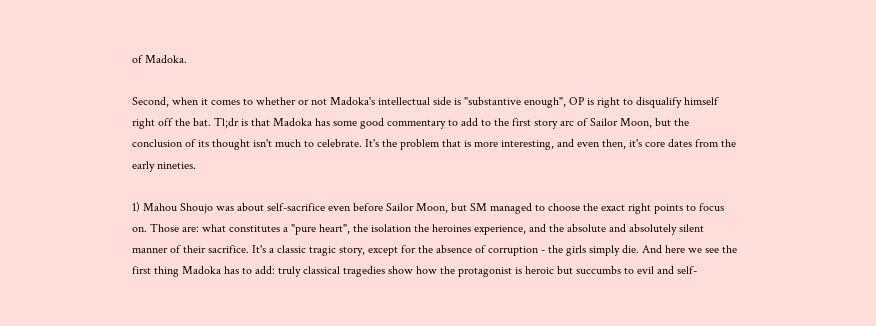of Madoka.

Second, when it comes to whether or not Madoka's intellectual side is "substantive enough", OP is right to disqualify himself right off the bat. Tl;dr is that Madoka has some good commentary to add to the first story arc of Sailor Moon, but the conclusion of its thought isn't much to celebrate. It's the problem that is more interesting, and even then, it's core dates from the early nineties.

1) Mahou Shoujo was about self-sacrifice even before Sailor Moon, but SM managed to choose the exact right points to focus on. Those are: what constitutes a "pure heart", the isolation the heroines experience, and the absolute and absolutely silent manner of their sacrifice. It's a classic tragic story, except for the absence of corruption - the girls simply die. And here we see the first thing Madoka has to add: truly classical tragedies show how the protagonist is heroic but succumbs to evil and self-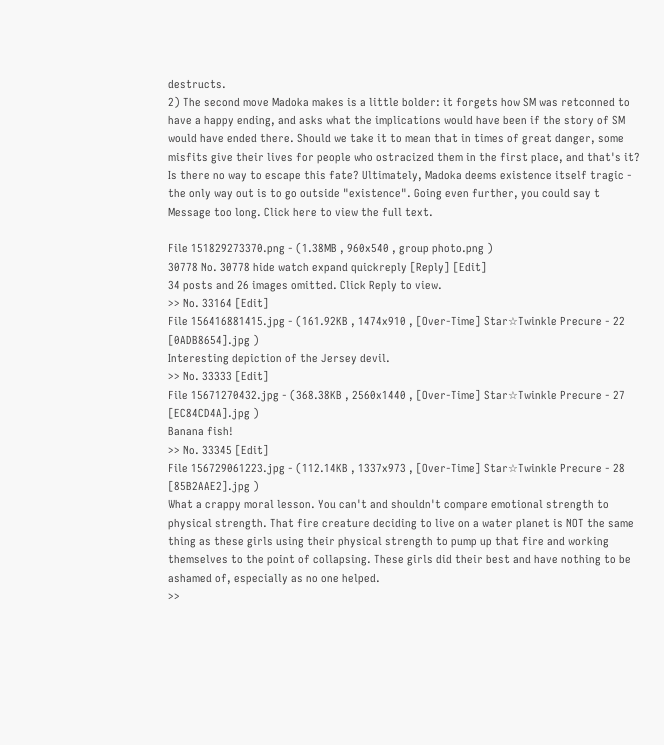destructs.
2) The second move Madoka makes is a little bolder: it forgets how SM was retconned to have a happy ending, and asks what the implications would have been if the story of SM would have ended there. Should we take it to mean that in times of great danger, some misfits give their lives for people who ostracized them in the first place, and that's it? Is there no way to escape this fate? Ultimately, Madoka deems existence itself tragic - the only way out is to go outside "existence". Going even further, you could say t
Message too long. Click here to view the full text.

File 151829273370.png - (1.38MB , 960x540 , group photo.png )
30778 No. 30778 hide watch expand quickreply [Reply] [Edit]
34 posts and 26 images omitted. Click Reply to view.
>> No. 33164 [Edit]
File 156416881415.jpg - (161.92KB , 1474x910 , [Over-Time] Star☆Twinkle Precure - 22 [0ADB8654].jpg )
Interesting depiction of the Jersey devil.
>> No. 33333 [Edit]
File 15671270432.jpg - (368.38KB , 2560x1440 , [Over-Time] Star☆Twinkle Precure - 27 [EC84CD4A].jpg )
Banana fish!
>> No. 33345 [Edit]
File 156729061223.jpg - (112.14KB , 1337x973 , [Over-Time] Star☆Twinkle Precure - 28 [85B2AAE2].jpg )
What a crappy moral lesson. You can't and shouldn't compare emotional strength to physical strength. That fire creature deciding to live on a water planet is NOT the same thing as these girls using their physical strength to pump up that fire and working themselves to the point of collapsing. These girls did their best and have nothing to be ashamed of, especially as no one helped.
>>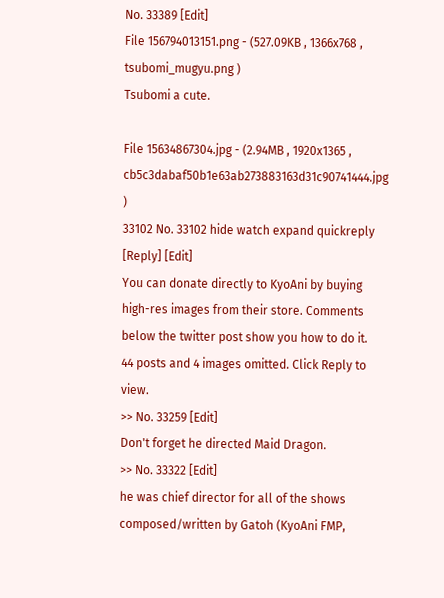No. 33389 [Edit]
File 156794013151.png - (527.09KB , 1366x768 , tsubomi_mugyu.png )
Tsubomi a cute.

File 15634867304.jpg - (2.94MB , 1920x1365 , cb5c3dabaf50b1e63ab273883163d31c90741444.jpg )
33102 No. 33102 hide watch expand quickreply [Reply] [Edit]
You can donate directly to KyoAni by buying high-res images from their store. Comments below the twitter post show you how to do it.
44 posts and 4 images omitted. Click Reply to view.
>> No. 33259 [Edit]
Don't forget he directed Maid Dragon.
>> No. 33322 [Edit]
he was chief director for all of the shows composed/written by Gatoh (KyoAni FMP,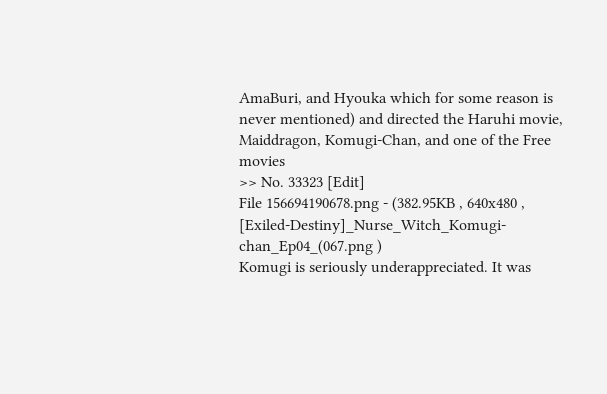AmaBuri, and Hyouka which for some reason is never mentioned) and directed the Haruhi movie, Maiddragon, Komugi-Chan, and one of the Free movies
>> No. 33323 [Edit]
File 156694190678.png - (382.95KB , 640x480 , [Exiled-Destiny]_Nurse_Witch_Komugi-chan_Ep04_(067.png )
Komugi is seriously underappreciated. It was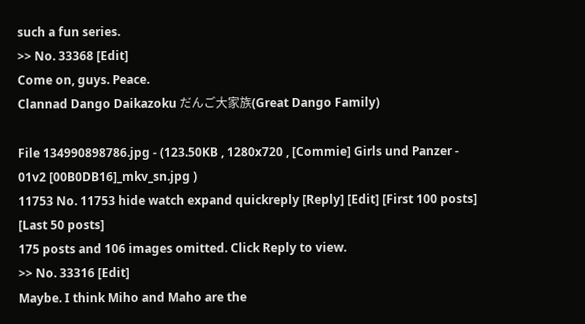such a fun series.
>> No. 33368 [Edit]
Come on, guys. Peace.
Clannad Dango Daikazoku だんご大家族(Great Dango Family)

File 134990898786.jpg - (123.50KB , 1280x720 , [Commie] Girls und Panzer - 01v2 [00B0DB16]_mkv_sn.jpg )
11753 No. 11753 hide watch expand quickreply [Reply] [Edit] [First 100 posts] [Last 50 posts]
175 posts and 106 images omitted. Click Reply to view.
>> No. 33316 [Edit]
Maybe. I think Miho and Maho are the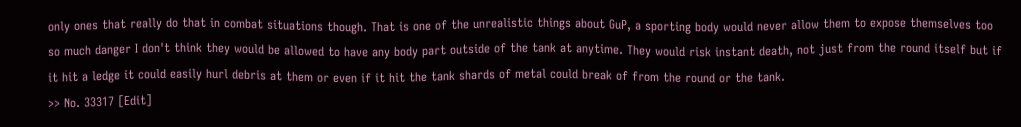only ones that really do that in combat situations though. That is one of the unrealistic things about GuP, a sporting body would never allow them to expose themselves too so much danger I don't think they would be allowed to have any body part outside of the tank at anytime. They would risk instant death, not just from the round itself but if it hit a ledge it could easily hurl debris at them or even if it hit the tank shards of metal could break of from the round or the tank.
>> No. 33317 [Edit]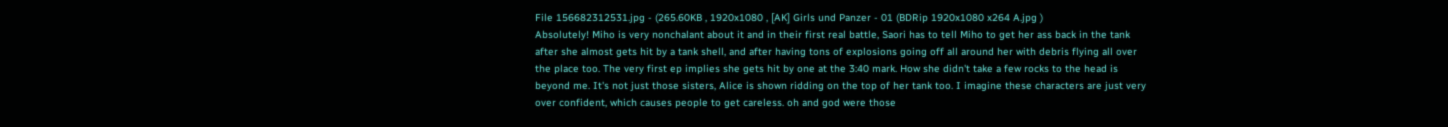File 156682312531.jpg - (265.60KB , 1920x1080 , [AK] Girls und Panzer - 01 (BDRip 1920x1080 x264 A.jpg )
Absolutely! Miho is very nonchalant about it and in their first real battle, Saori has to tell Miho to get her ass back in the tank after she almost gets hit by a tank shell, and after having tons of explosions going off all around her with debris flying all over the place too. The very first ep implies she gets hit by one at the 3:40 mark. How she didn't take a few rocks to the head is beyond me. It's not just those sisters, Alice is shown ridding on the top of her tank too. I imagine these characters are just very over confident, which causes people to get careless. oh and god were those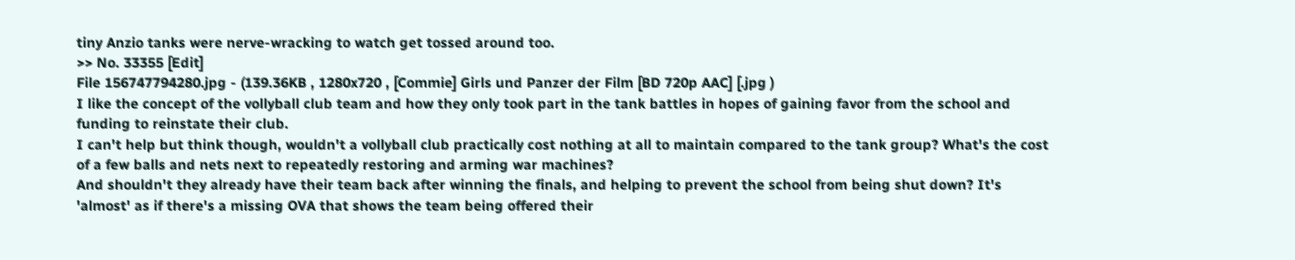tiny Anzio tanks were nerve-wracking to watch get tossed around too.
>> No. 33355 [Edit]
File 156747794280.jpg - (139.36KB , 1280x720 , [Commie] Girls und Panzer der Film [BD 720p AAC] [.jpg )
I like the concept of the vollyball club team and how they only took part in the tank battles in hopes of gaining favor from the school and funding to reinstate their club.
I can't help but think though, wouldn't a vollyball club practically cost nothing at all to maintain compared to the tank group? What's the cost of a few balls and nets next to repeatedly restoring and arming war machines?
And shouldn't they already have their team back after winning the finals, and helping to prevent the school from being shut down? It's 'almost' as if there's a missing OVA that shows the team being offered their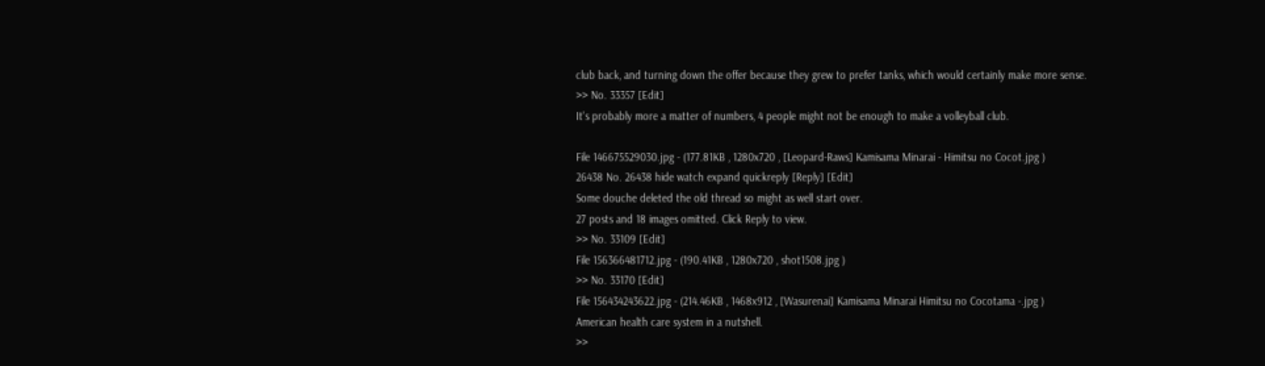club back, and turning down the offer because they grew to prefer tanks, which would certainly make more sense.
>> No. 33357 [Edit]
It's probably more a matter of numbers, 4 people might not be enough to make a volleyball club.

File 146675529030.jpg - (177.81KB , 1280x720 , [Leopard-Raws] Kamisama Minarai - Himitsu no Cocot.jpg )
26438 No. 26438 hide watch expand quickreply [Reply] [Edit]
Some douche deleted the old thread so might as well start over.
27 posts and 18 images omitted. Click Reply to view.
>> No. 33109 [Edit]
File 156366481712.jpg - (190.41KB , 1280x720 , shot1508.jpg )
>> No. 33170 [Edit]
File 156434243622.jpg - (214.46KB , 1468x912 , [Wasurenai] Kamisama Minarai Himitsu no Cocotama -.jpg )
American health care system in a nutshell.
>>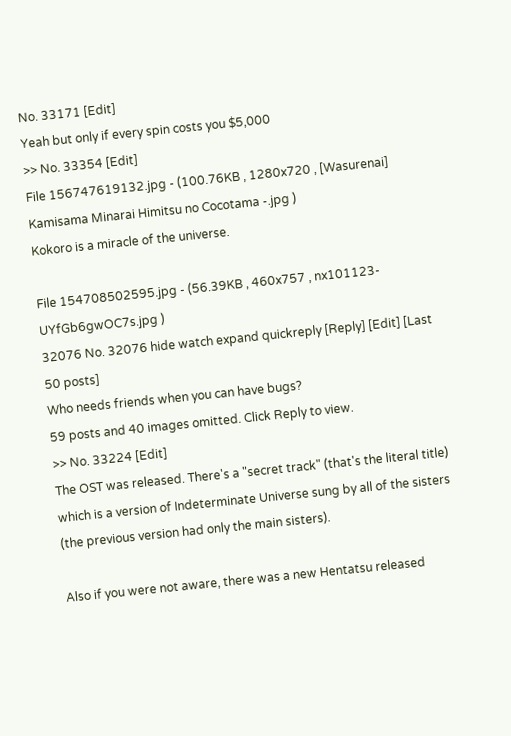No. 33171 [Edit]
Yeah but only if every spin costs you $5,000
>> No. 33354 [Edit]
File 156747619132.jpg - (100.76KB , 1280x720 , [Wasurenai] Kamisama Minarai Himitsu no Cocotama -.jpg )
Kokoro is a miracle of the universe.

File 154708502595.jpg - (56.39KB , 460x757 , nx101123-UYfGb6gwOC7s.jpg )
32076 No. 32076 hide watch expand quickreply [Reply] [Edit] [Last 50 posts]
Who needs friends when you can have bugs?
59 posts and 40 images omitted. Click Reply to view.
>> No. 33224 [Edit]
The OST was released. There's a "secret track" (that's the literal title) which is a version of Indeterminate Universe sung by all of the sisters (the previous version had only the main sisters).

Also if you were not aware, there was a new Hentatsu released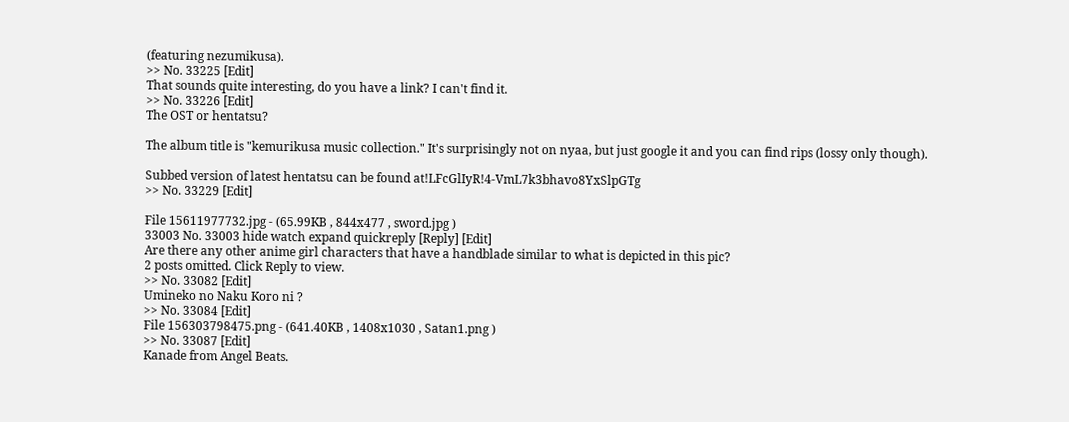(featuring nezumikusa).
>> No. 33225 [Edit]
That sounds quite interesting, do you have a link? I can't find it.
>> No. 33226 [Edit]
The OST or hentatsu?

The album title is "kemurikusa music collection." It's surprisingly not on nyaa, but just google it and you can find rips (lossy only though).

Subbed version of latest hentatsu can be found at!LFcGlIyR!4-VmL7k3bhavo8YxSlpGTg
>> No. 33229 [Edit]

File 15611977732.jpg - (65.99KB , 844x477 , sword.jpg )
33003 No. 33003 hide watch expand quickreply [Reply] [Edit]
Are there any other anime girl characters that have a handblade similar to what is depicted in this pic?
2 posts omitted. Click Reply to view.
>> No. 33082 [Edit]
Umineko no Naku Koro ni ?
>> No. 33084 [Edit]
File 156303798475.png - (641.40KB , 1408x1030 , Satan1.png )
>> No. 33087 [Edit]
Kanade from Angel Beats.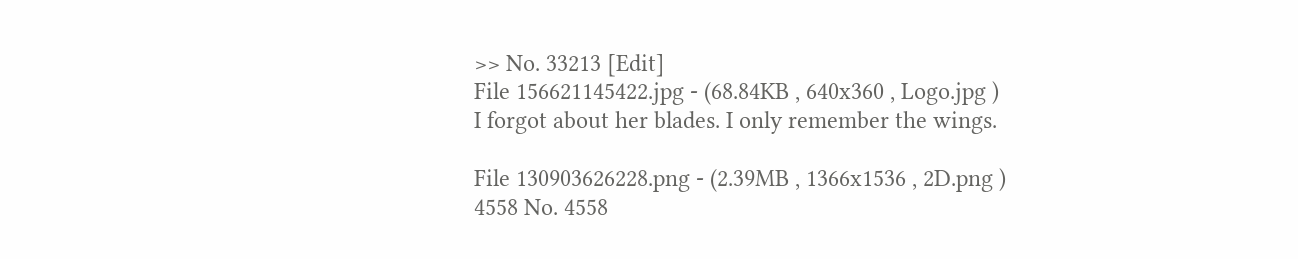>> No. 33213 [Edit]
File 156621145422.jpg - (68.84KB , 640x360 , Logo.jpg )
I forgot about her blades. I only remember the wings.

File 130903626228.png - (2.39MB , 1366x1536 , 2D.png )
4558 No. 4558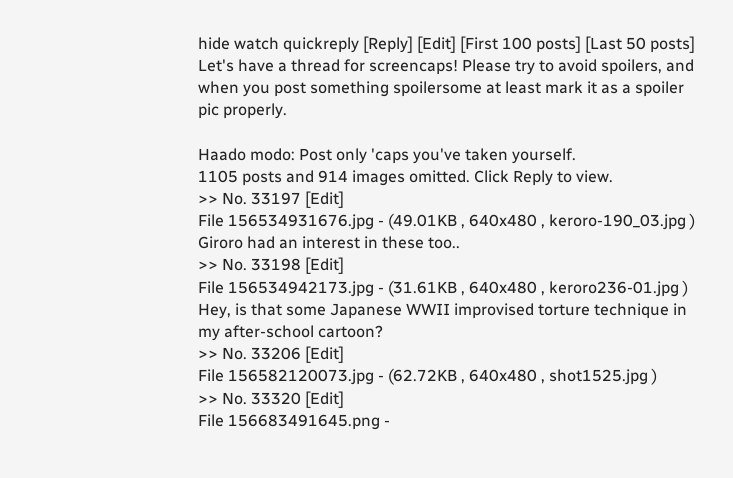hide watch quickreply [Reply] [Edit] [First 100 posts] [Last 50 posts]
Let's have a thread for screencaps! Please try to avoid spoilers, and when you post something spoilersome at least mark it as a spoiler pic properly.

Haado modo: Post only 'caps you've taken yourself.
1105 posts and 914 images omitted. Click Reply to view.
>> No. 33197 [Edit]
File 156534931676.jpg - (49.01KB , 640x480 , keroro-190_03.jpg )
Giroro had an interest in these too..
>> No. 33198 [Edit]
File 156534942173.jpg - (31.61KB , 640x480 , keroro236-01.jpg )
Hey, is that some Japanese WWII improvised torture technique in my after-school cartoon?
>> No. 33206 [Edit]
File 156582120073.jpg - (62.72KB , 640x480 , shot1525.jpg )
>> No. 33320 [Edit]
File 156683491645.png -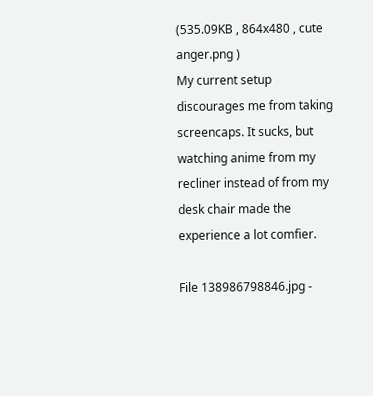(535.09KB , 864x480 , cute anger.png )
My current setup discourages me from taking screencaps. It sucks, but watching anime from my recliner instead of from my desk chair made the experience a lot comfier.

File 138986798846.jpg -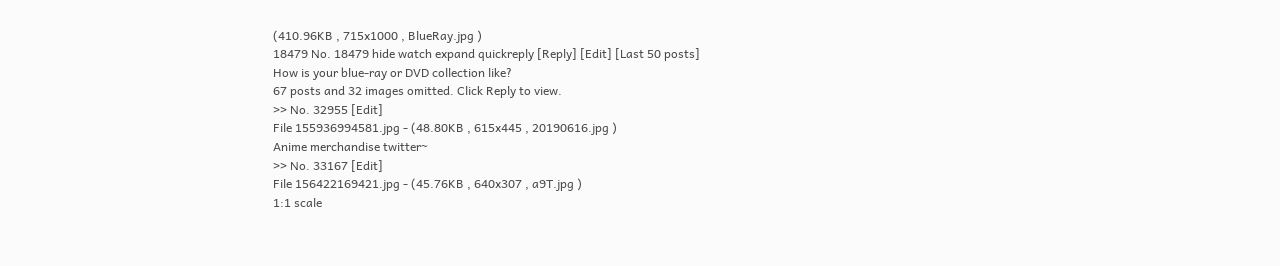(410.96KB , 715x1000 , BlueRay.jpg )
18479 No. 18479 hide watch expand quickreply [Reply] [Edit] [Last 50 posts]
How is your blue-ray or DVD collection like?
67 posts and 32 images omitted. Click Reply to view.
>> No. 32955 [Edit]
File 155936994581.jpg - (48.80KB , 615x445 , 20190616.jpg )
Anime merchandise twitter~
>> No. 33167 [Edit]
File 156422169421.jpg - (45.76KB , 640x307 , a9T.jpg )
1:1 scale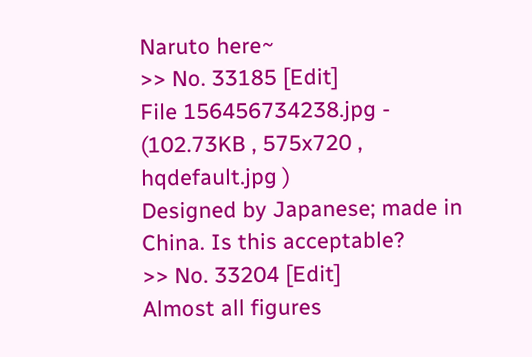Naruto here~
>> No. 33185 [Edit]
File 156456734238.jpg - (102.73KB , 575x720 , hqdefault.jpg )
Designed by Japanese; made in China. Is this acceptable?
>> No. 33204 [Edit]
Almost all figures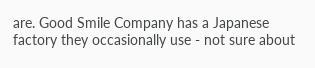are. Good Smile Company has a Japanese factory they occasionally use - not sure about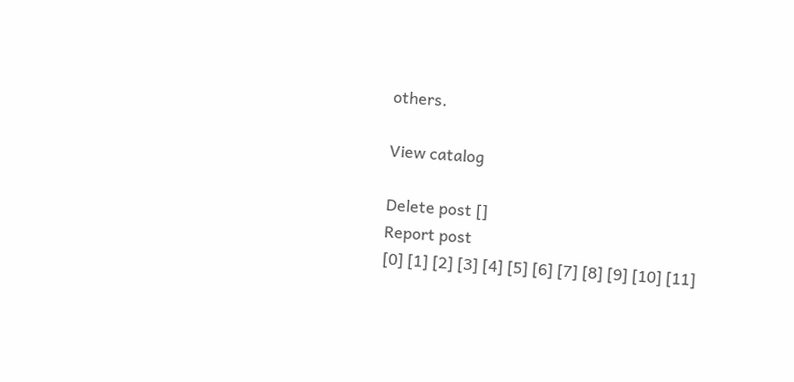others.

View catalog

Delete post []
Report post
[0] [1] [2] [3] [4] [5] [6] [7] [8] [9] [10] [11]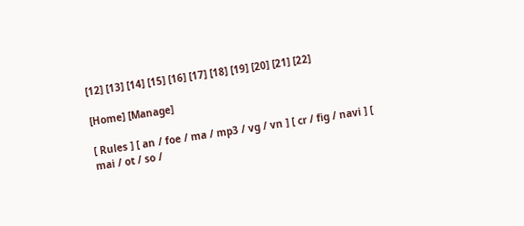[12] [13] [14] [15] [16] [17] [18] [19] [20] [21] [22]

[Home] [Manage]

[ Rules ] [ an / foe / ma / mp3 / vg / vn ] [ cr / fig / navi ] [ mai / ot / so /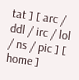tat ] [ arc / ddl / irc / lol / ns / pic ] [ home ]